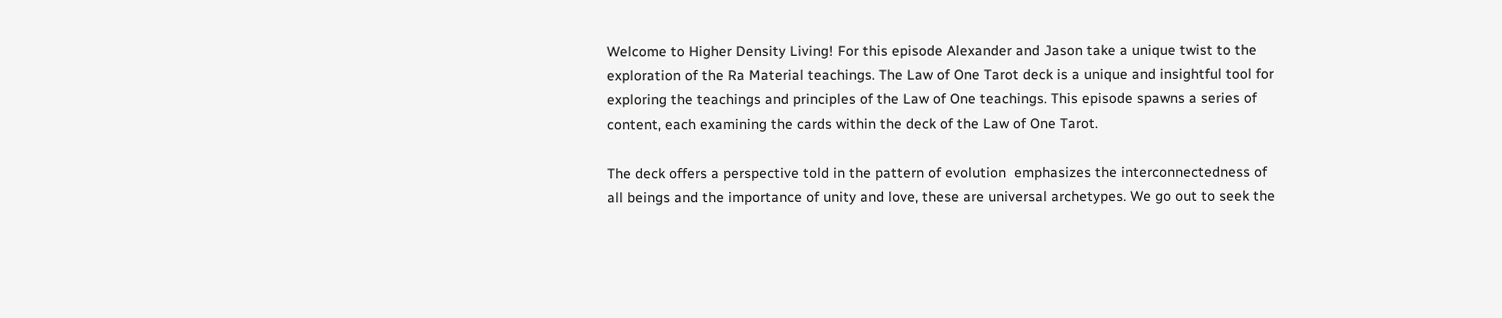Welcome to Higher Density Living! For this episode Alexander and Jason take a unique twist to the exploration of the Ra Material teachings. The Law of One Tarot deck is a unique and insightful tool for exploring the teachings and principles of the Law of One teachings. This episode spawns a series of content, each examining the cards within the deck of the Law of One Tarot.

The deck offers a perspective told in the pattern of evolution  emphasizes the interconnectedness of all beings and the importance of unity and love, these are universal archetypes. We go out to seek the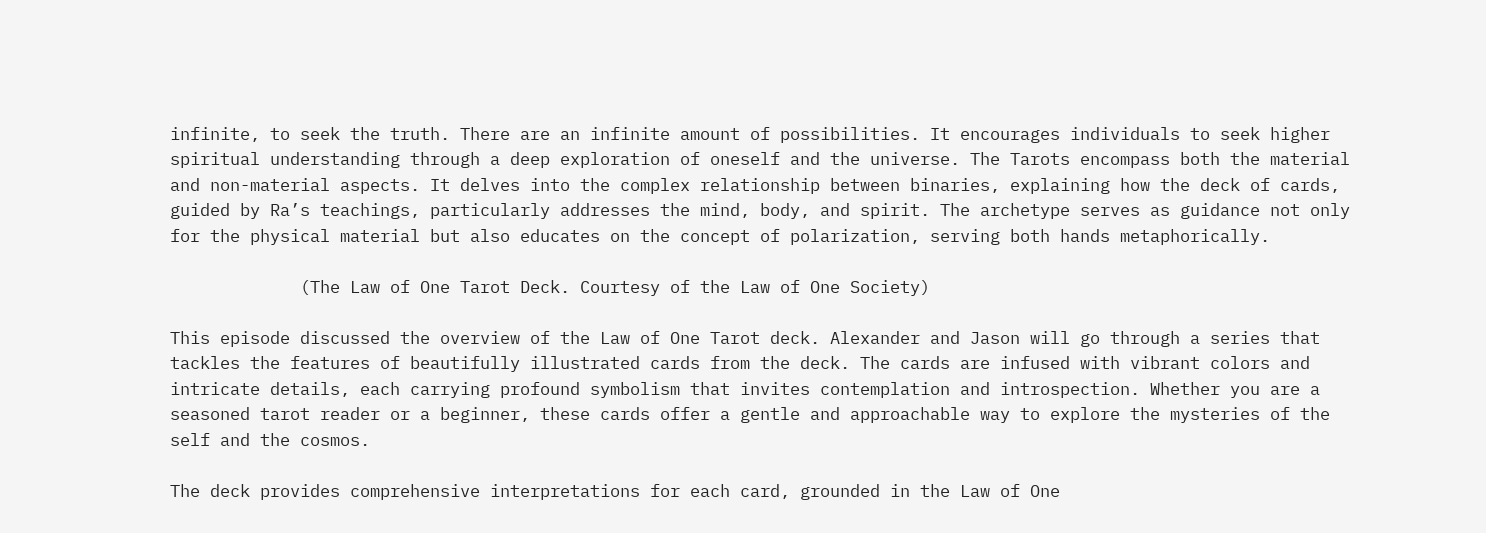infinite, to seek the truth. There are an infinite amount of possibilities. It encourages individuals to seek higher spiritual understanding through a deep exploration of oneself and the universe. The Tarots encompass both the material and non-material aspects. It delves into the complex relationship between binaries, explaining how the deck of cards, guided by Ra’s teachings, particularly addresses the mind, body, and spirit. The archetype serves as guidance not only for the physical material but also educates on the concept of polarization, serving both hands metaphorically.

             (The Law of One Tarot Deck. Courtesy of the Law of One Society)

This episode discussed the overview of the Law of One Tarot deck. Alexander and Jason will go through a series that tackles the features of beautifully illustrated cards from the deck. The cards are infused with vibrant colors and intricate details, each carrying profound symbolism that invites contemplation and introspection. Whether you are a seasoned tarot reader or a beginner, these cards offer a gentle and approachable way to explore the mysteries of the self and the cosmos.

The deck provides comprehensive interpretations for each card, grounded in the Law of One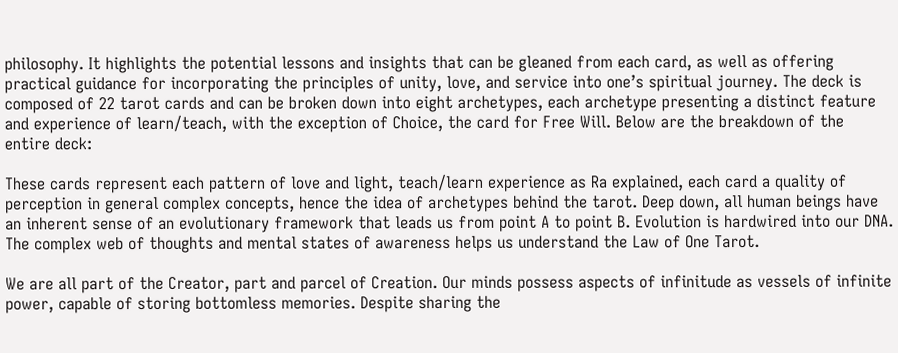philosophy. It highlights the potential lessons and insights that can be gleaned from each card, as well as offering practical guidance for incorporating the principles of unity, love, and service into one’s spiritual journey. The deck is composed of 22 tarot cards and can be broken down into eight archetypes, each archetype presenting a distinct feature and experience of learn/teach, with the exception of Choice, the card for Free Will. Below are the breakdown of the entire deck:

These cards represent each pattern of love and light, teach/learn experience as Ra explained, each card a quality of perception in general complex concepts, hence the idea of archetypes behind the tarot. Deep down, all human beings have an inherent sense of an evolutionary framework that leads us from point A to point B. Evolution is hardwired into our DNA. The complex web of thoughts and mental states of awareness helps us understand the Law of One Tarot.

We are all part of the Creator, part and parcel of Creation. Our minds possess aspects of infinitude as vessels of infinite power, capable of storing bottomless memories. Despite sharing the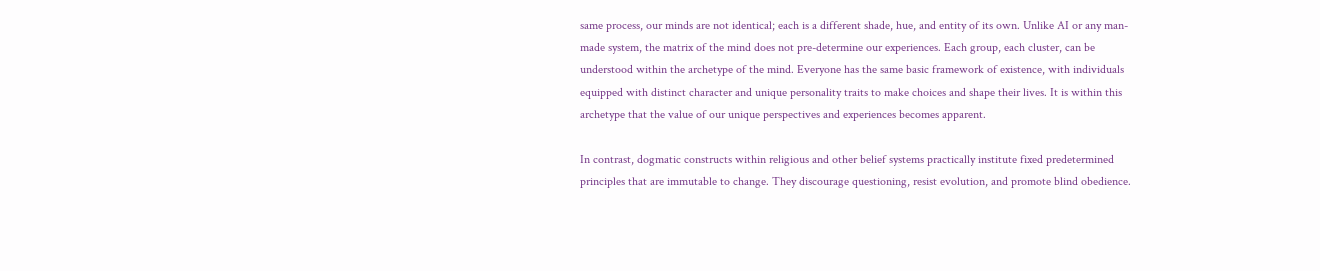same process, our minds are not identical; each is a different shade, hue, and entity of its own. Unlike AI or any man-made system, the matrix of the mind does not pre-determine our experiences. Each group, each cluster, can be understood within the archetype of the mind. Everyone has the same basic framework of existence, with individuals equipped with distinct character and unique personality traits to make choices and shape their lives. It is within this archetype that the value of our unique perspectives and experiences becomes apparent.

In contrast, dogmatic constructs within religious and other belief systems practically institute fixed predetermined principles that are immutable to change. They discourage questioning, resist evolution, and promote blind obedience.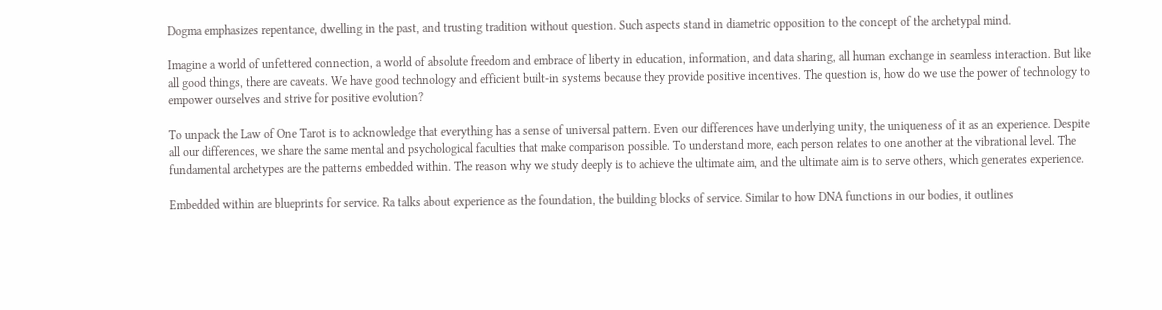Dogma emphasizes repentance, dwelling in the past, and trusting tradition without question. Such aspects stand in diametric opposition to the concept of the archetypal mind.

Imagine a world of unfettered connection, a world of absolute freedom and embrace of liberty in education, information, and data sharing, all human exchange in seamless interaction. But like all good things, there are caveats. We have good technology and efficient built-in systems because they provide positive incentives. The question is, how do we use the power of technology to empower ourselves and strive for positive evolution?

To unpack the Law of One Tarot is to acknowledge that everything has a sense of universal pattern. Even our differences have underlying unity, the uniqueness of it as an experience. Despite all our differences, we share the same mental and psychological faculties that make comparison possible. To understand more, each person relates to one another at the vibrational level. The fundamental archetypes are the patterns embedded within. The reason why we study deeply is to achieve the ultimate aim, and the ultimate aim is to serve others, which generates experience.

Embedded within are blueprints for service. Ra talks about experience as the foundation, the building blocks of service. Similar to how DNA functions in our bodies, it outlines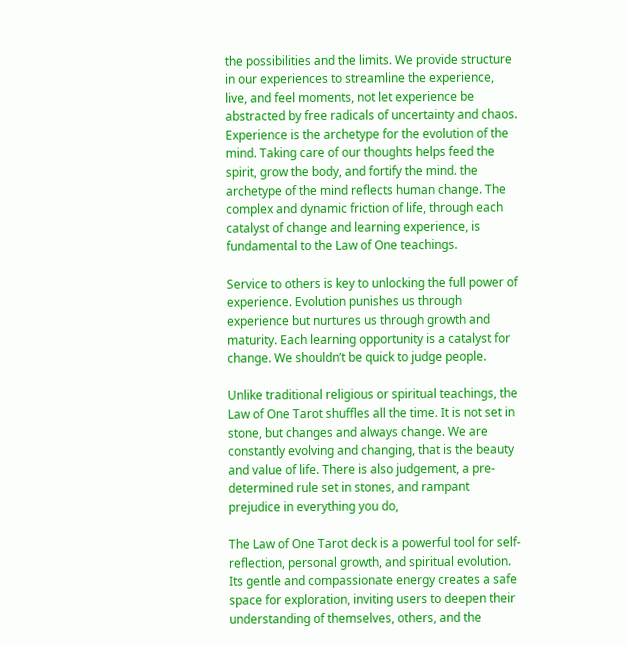the possibilities and the limits. We provide structure in our experiences to streamline the experience, live, and feel moments, not let experience be abstracted by free radicals of uncertainty and chaos. Experience is the archetype for the evolution of the mind. Taking care of our thoughts helps feed the spirit, grow the body, and fortify the mind. the archetype of the mind reflects human change. The complex and dynamic friction of life, through each catalyst of change and learning experience, is fundamental to the Law of One teachings.

Service to others is key to unlocking the full power of experience. Evolution punishes us through experience but nurtures us through growth and maturity. Each learning opportunity is a catalyst for change. We shouldn’t be quick to judge people.

Unlike traditional religious or spiritual teachings, the Law of One Tarot shuffles all the time. It is not set in stone, but changes and always change. We are constantly evolving and changing, that is the beauty and value of life. There is also judgement, a pre-determined rule set in stones, and rampant prejudice in everything you do,

The Law of One Tarot deck is a powerful tool for self-reflection, personal growth, and spiritual evolution. Its gentle and compassionate energy creates a safe space for exploration, inviting users to deepen their understanding of themselves, others, and the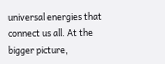universal energies that connect us all. At the bigger picture,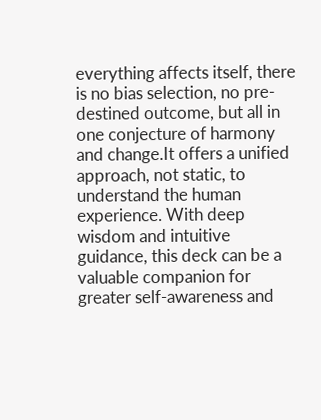everything affects itself, there is no bias selection, no pre-destined outcome, but all in one conjecture of harmony and change.It offers a unified approach, not static, to understand the human experience. With deep wisdom and intuitive guidance, this deck can be a valuable companion for greater self-awareness and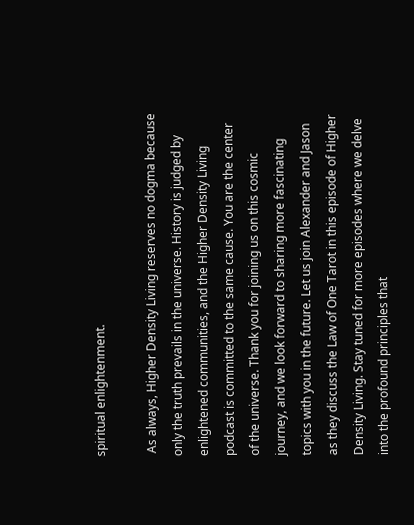spiritual enlightenment.

 As always, Higher Density Living reserves no dogma because only the truth prevails in the universe. History is judged by enlightened communities, and the Higher Density Living podcast is committed to the same cause. You are the center of the universe. Thank you for joining us on this cosmic journey, and we look forward to sharing more fascinating topics with you in the future. Let us join Alexander and Jason as they discuss the Law of One Tarot in this episode of Higher Density Living. Stay tuned for more episodes where we delve into the profound principles that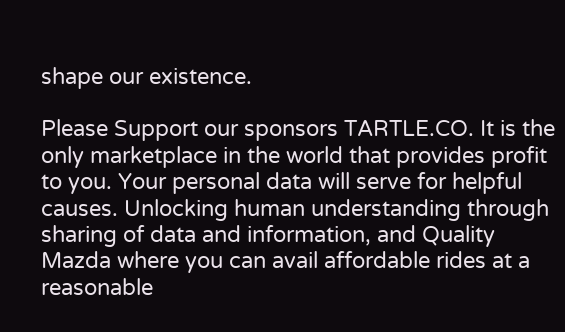shape our existence.

Please Support our sponsors TARTLE.CO. It is the only marketplace in the world that provides profit to you. Your personal data will serve for helpful causes. Unlocking human understanding through sharing of data and information, and Quality Mazda where you can avail affordable rides at a reasonable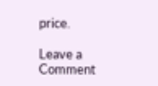price.

Leave a Comment